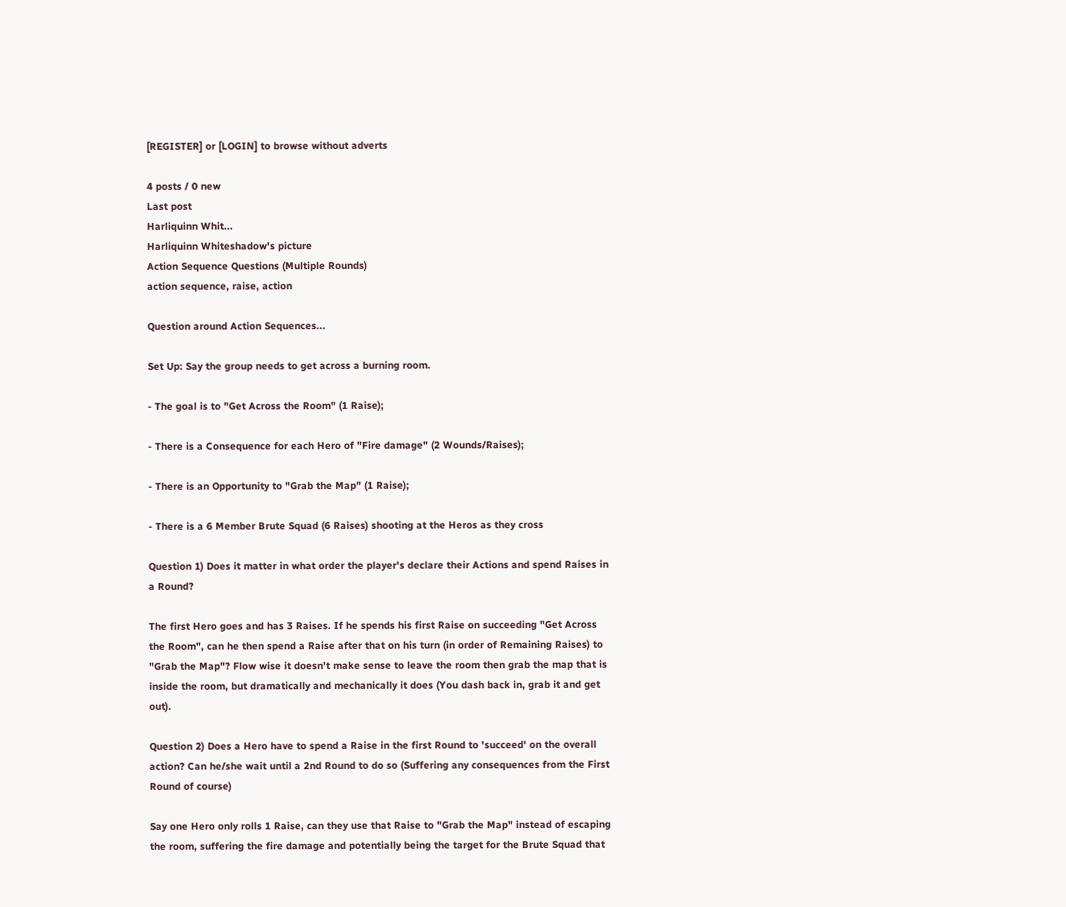[REGISTER] or [LOGIN] to browse without adverts

4 posts / 0 new
Last post
Harliquinn Whit...
Harliquinn Whiteshadow's picture
Action Sequence Questions (Multiple Rounds)
action sequence, raise, action

Question around Action Sequences...

Set Up: Say the group needs to get across a burning room.

- The goal is to "Get Across the Room" (1 Raise);

- There is a Consequence for each Hero of "Fire damage" (2 Wounds/Raises);

- There is an Opportunity to "Grab the Map" (1 Raise);

- There is a 6 Member Brute Squad (6 Raises) shooting at the Heros as they cross

Question 1) Does it matter in what order the player's declare their Actions and spend Raises in a Round?

The first Hero goes and has 3 Raises. If he spends his first Raise on succeeding "Get Across the Room", can he then spend a Raise after that on his turn (in order of Remaining Raises) to "Grab the Map"? Flow wise it doesn't make sense to leave the room then grab the map that is inside the room, but dramatically and mechanically it does (You dash back in, grab it and get out).

Question 2) Does a Hero have to spend a Raise in the first Round to 'succeed' on the overall action? Can he/she wait until a 2nd Round to do so (Suffering any consequences from the First Round of course)

Say one Hero only rolls 1 Raise, can they use that Raise to "Grab the Map" instead of escaping the room, suffering the fire damage and potentially being the target for the Brute Squad that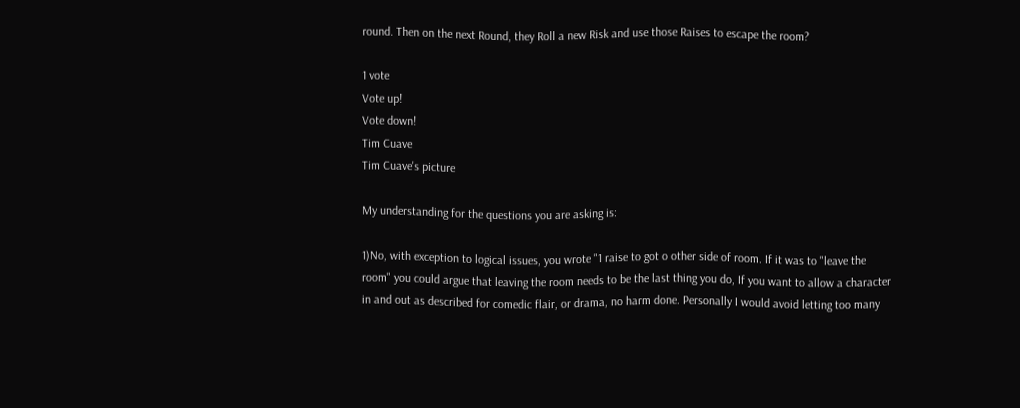round. Then on the next Round, they Roll a new Risk and use those Raises to escape the room?

1 vote
Vote up!
Vote down!
Tim Cuave
Tim Cuave's picture

My understanding for the questions you are asking is:

1)No, with exception to logical issues, you wrote "1 raise to got o other side of room. If it was to "leave the room" you could argue that leaving the room needs to be the last thing you do, If you want to allow a character in and out as described for comedic flair, or drama, no harm done. Personally I would avoid letting too many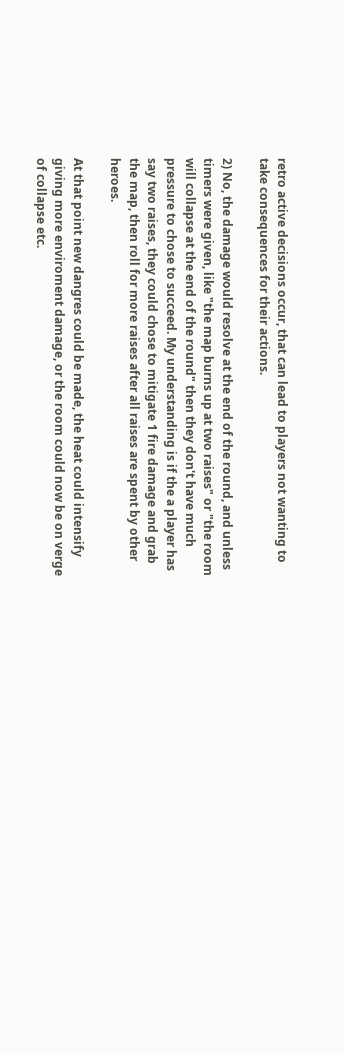retro active decisions occur, that can lead to players not wanting to take consequences for their actions.

2) No, the damage would resolve at the end of the round, and unless timers were given, like "the map burns up at two raises" or "the room will collapse at the end of the round" then they don't have much pressure to chose to succeed. My understanding is if the a player has say two raises, they could chose to mitigate 1 fire damage and grab the map, then roll for more raises after all raises are spent by other heroes.

At that point new dangres could be made, the heat could intensify giving more enviroment damage, or the room could now be on verge of collapse etc.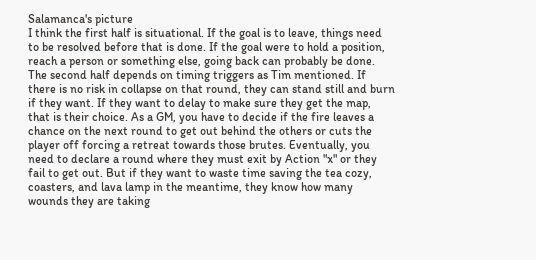Salamanca's picture
I think the first half is situational. If the goal is to leave, things need to be resolved before that is done. If the goal were to hold a position, reach a person or something else, going back can probably be done. The second half depends on timing triggers as Tim mentioned. If there is no risk in collapse on that round, they can stand still and burn if they want. If they want to delay to make sure they get the map, that is their choice. As a GM, you have to decide if the fire leaves a chance on the next round to get out behind the others or cuts the player off forcing a retreat towards those brutes. Eventually, you need to declare a round where they must exit by Action "x" or they fail to get out. But if they want to waste time saving the tea cozy, coasters, and lava lamp in the meantime, they know how many wounds they are taking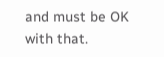and must be OK with that.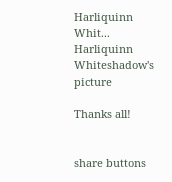Harliquinn Whit...
Harliquinn Whiteshadow's picture

Thanks all!


share buttons